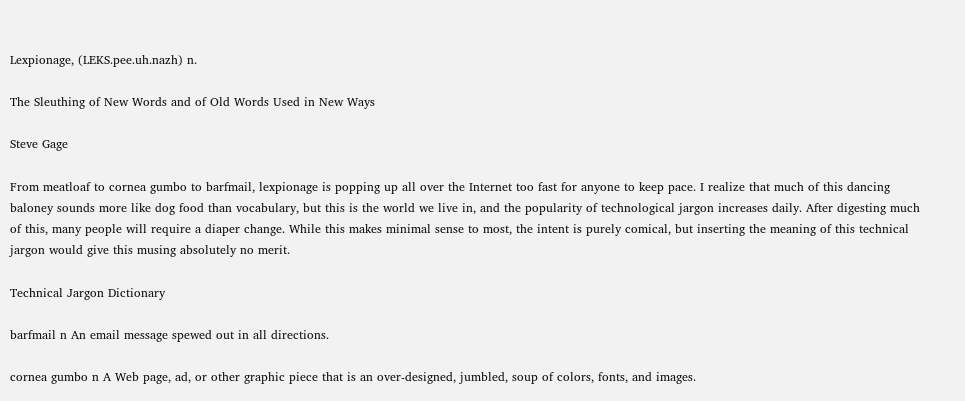Lexpionage, (LEKS.pee.uh.nazh) n.

The Sleuthing of New Words and of Old Words Used in New Ways

Steve Gage

From meatloaf to cornea gumbo to barfmail, lexpionage is popping up all over the Internet too fast for anyone to keep pace. I realize that much of this dancing baloney sounds more like dog food than vocabulary, but this is the world we live in, and the popularity of technological jargon increases daily. After digesting much of this, many people will require a diaper change. While this makes minimal sense to most, the intent is purely comical, but inserting the meaning of this technical jargon would give this musing absolutely no merit.

Technical Jargon Dictionary

barfmail n An email message spewed out in all directions.

cornea gumbo n A Web page, ad, or other graphic piece that is an over-designed, jumbled, soup of colors, fonts, and images.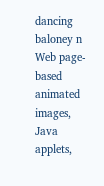dancing baloney n Web page-based animated images, Java applets,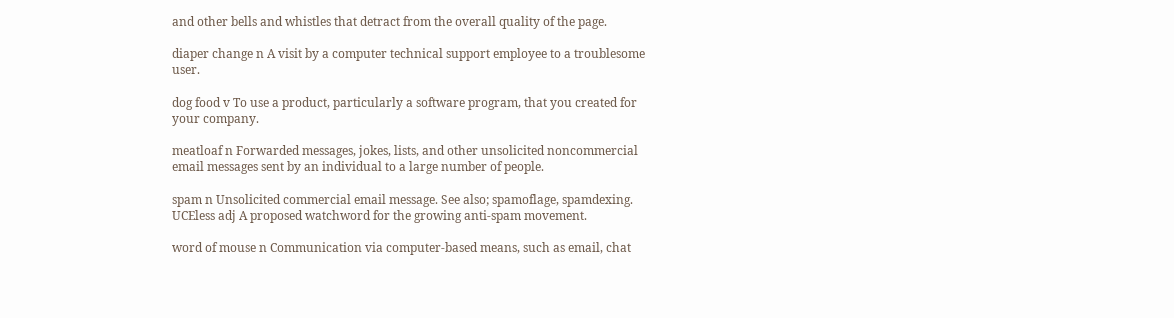and other bells and whistles that detract from the overall quality of the page.

diaper change n A visit by a computer technical support employee to a troublesome user.

dog food v To use a product, particularly a software program, that you created for your company.

meatloaf n Forwarded messages, jokes, lists, and other unsolicited noncommercial email messages sent by an individual to a large number of people.

spam n Unsolicited commercial email message. See also; spamoflage, spamdexing. UCEless adj A proposed watchword for the growing anti-spam movement.

word of mouse n Communication via computer-based means, such as email, chat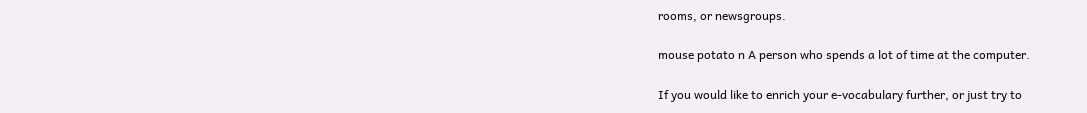rooms, or newsgroups.

mouse potato n A person who spends a lot of time at the computer.

If you would like to enrich your e-vocabulary further, or just try to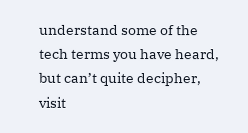understand some of the tech terms you have heard, but can’t quite decipher, visit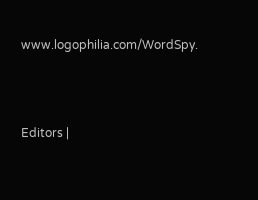www.logophilia.com/WordSpy.



Editors |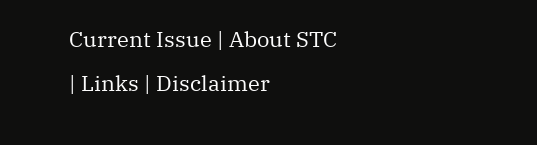Current Issue | About STC | Links | Disclaimer